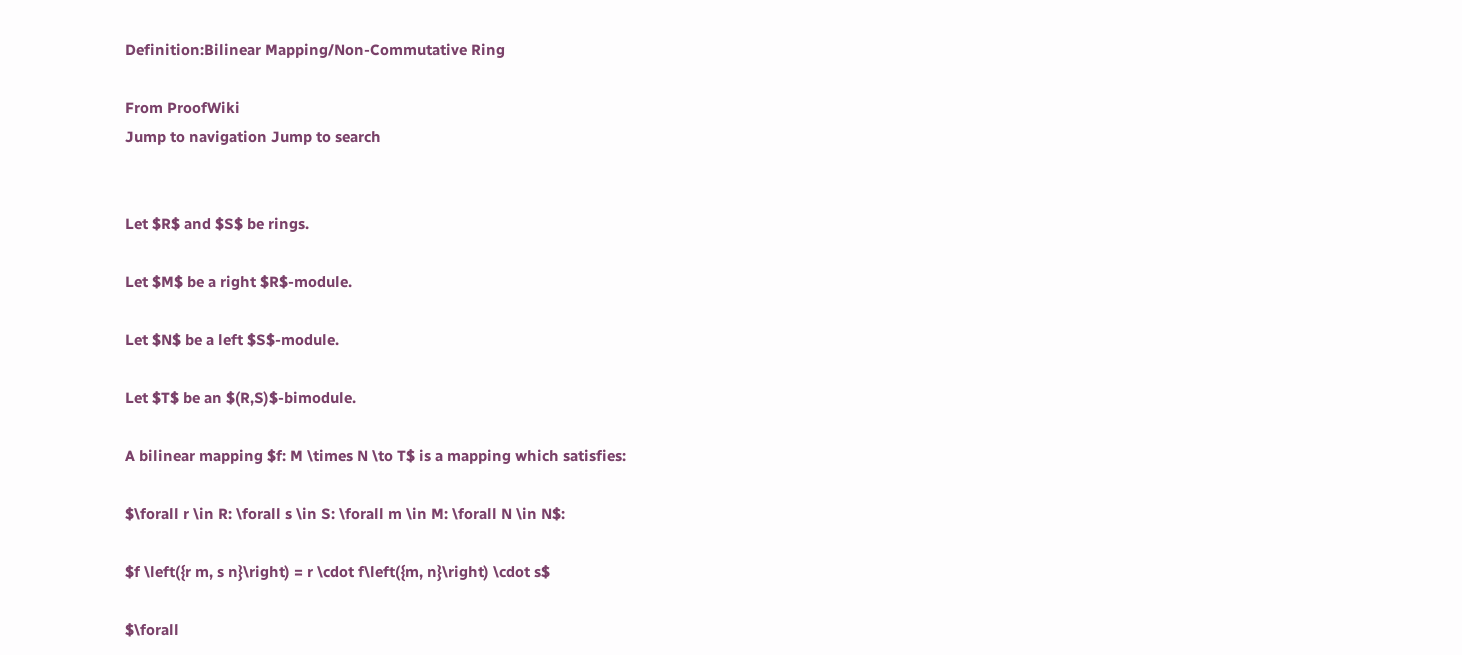Definition:Bilinear Mapping/Non-Commutative Ring

From ProofWiki
Jump to navigation Jump to search


Let $R$ and $S$ be rings.

Let $M$ be a right $R$-module.

Let $N$ be a left $S$-module.

Let $T$ be an $(R,S)$-bimodule.

A bilinear mapping $f: M \times N \to T$ is a mapping which satisfies:

$\forall r \in R: \forall s \in S: \forall m \in M: \forall N \in N$:

$f \left({r m, s n}\right) = r \cdot f\left({m, n}\right) \cdot s$

$\forall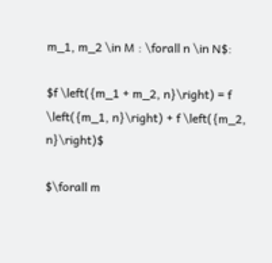m_1, m_2 \in M : \forall n \in N$:

$f \left({m_1 + m_2, n}\right) = f \left({m_1, n}\right) + f \left({m_2, n}\right)$

$\forall m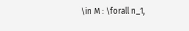\in M : \forall n_1,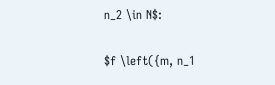n_2 \in N$:

$f \left({m, n_1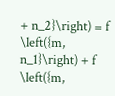+ n_2}\right) = f \left({m, n_1}\right) + f \left({m,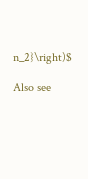n_2}\right)$

Also see